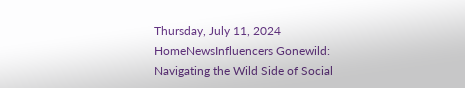Thursday, July 11, 2024
HomeNewsInfluencers Gonewild: Navigating the Wild Side of Social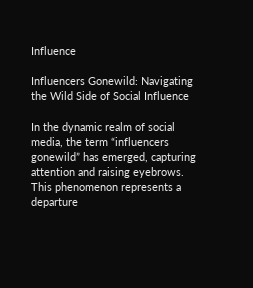Influence

Influencers Gonewild: Navigating the Wild Side of Social Influence

In the dynamic realm of social media, the term “influencers gonewild” has emerged, capturing attention and raising eyebrows. This phenomenon represents a departure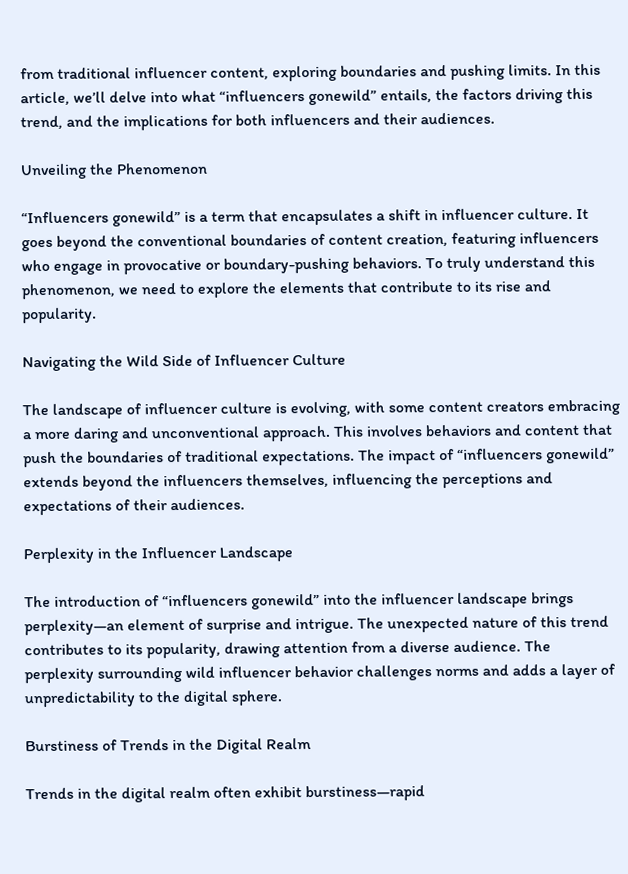from traditional influencer content, exploring boundaries and pushing limits. In this article, we’ll delve into what “influencers gonewild” entails, the factors driving this trend, and the implications for both influencers and their audiences.

Unveiling the Phenomenon

“Influencers gonewild” is a term that encapsulates a shift in influencer culture. It goes beyond the conventional boundaries of content creation, featuring influencers who engage in provocative or boundary-pushing behaviors. To truly understand this phenomenon, we need to explore the elements that contribute to its rise and popularity.

Navigating the Wild Side of Influencer Culture

The landscape of influencer culture is evolving, with some content creators embracing a more daring and unconventional approach. This involves behaviors and content that push the boundaries of traditional expectations. The impact of “influencers gonewild” extends beyond the influencers themselves, influencing the perceptions and expectations of their audiences.

Perplexity in the Influencer Landscape

The introduction of “influencers gonewild” into the influencer landscape brings perplexity—an element of surprise and intrigue. The unexpected nature of this trend contributes to its popularity, drawing attention from a diverse audience. The perplexity surrounding wild influencer behavior challenges norms and adds a layer of unpredictability to the digital sphere.

Burstiness of Trends in the Digital Realm

Trends in the digital realm often exhibit burstiness—rapid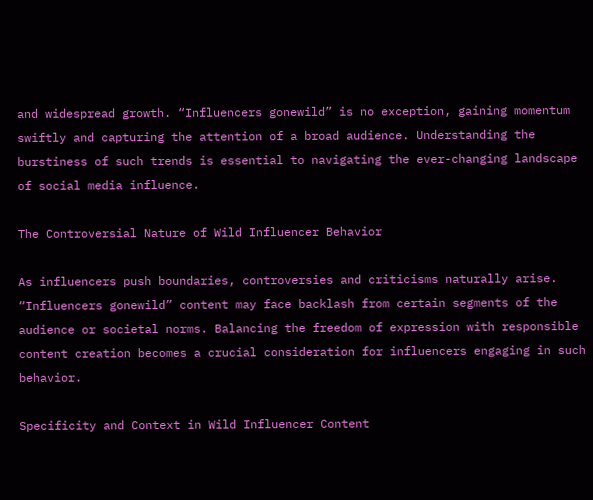and widespread growth. “Influencers gonewild” is no exception, gaining momentum swiftly and capturing the attention of a broad audience. Understanding the burstiness of such trends is essential to navigating the ever-changing landscape of social media influence.

The Controversial Nature of Wild Influencer Behavior

As influencers push boundaries, controversies and criticisms naturally arise. “Influencers gonewild” content may face backlash from certain segments of the audience or societal norms. Balancing the freedom of expression with responsible content creation becomes a crucial consideration for influencers engaging in such behavior.

Specificity and Context in Wild Influencer Content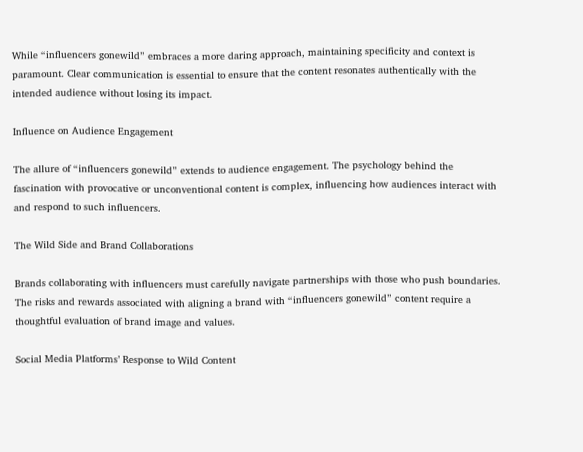While “influencers gonewild” embraces a more daring approach, maintaining specificity and context is paramount. Clear communication is essential to ensure that the content resonates authentically with the intended audience without losing its impact.

Influence on Audience Engagement

The allure of “influencers gonewild” extends to audience engagement. The psychology behind the fascination with provocative or unconventional content is complex, influencing how audiences interact with and respond to such influencers.

The Wild Side and Brand Collaborations

Brands collaborating with influencers must carefully navigate partnerships with those who push boundaries. The risks and rewards associated with aligning a brand with “influencers gonewild” content require a thoughtful evaluation of brand image and values.

Social Media Platforms’ Response to Wild Content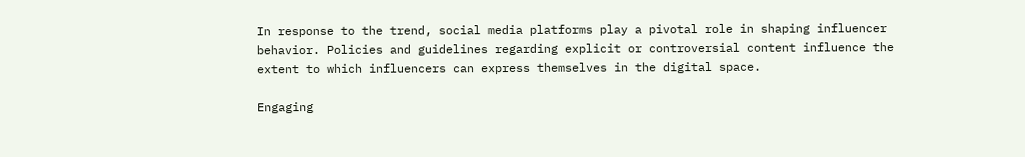In response to the trend, social media platforms play a pivotal role in shaping influencer behavior. Policies and guidelines regarding explicit or controversial content influence the extent to which influencers can express themselves in the digital space.

Engaging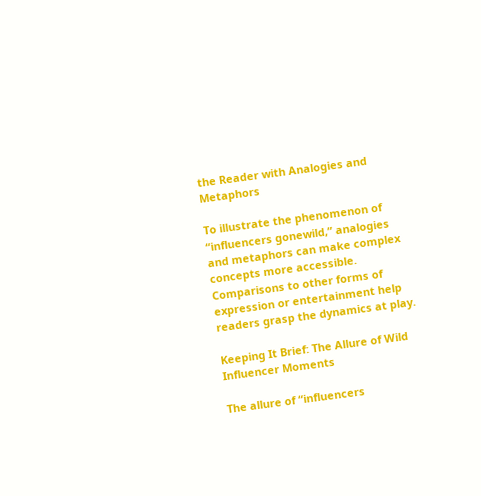the Reader with Analogies and Metaphors

To illustrate the phenomenon of “influencers gonewild,” analogies and metaphors can make complex concepts more accessible. Comparisons to other forms of expression or entertainment help readers grasp the dynamics at play.

Keeping It Brief: The Allure of Wild Influencer Moments

The allure of “influencers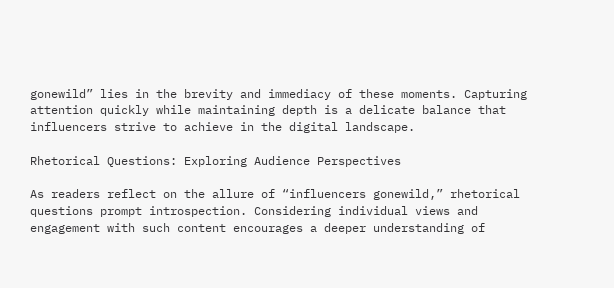gonewild” lies in the brevity and immediacy of these moments. Capturing attention quickly while maintaining depth is a delicate balance that influencers strive to achieve in the digital landscape.

Rhetorical Questions: Exploring Audience Perspectives

As readers reflect on the allure of “influencers gonewild,” rhetorical questions prompt introspection. Considering individual views and engagement with such content encourages a deeper understanding of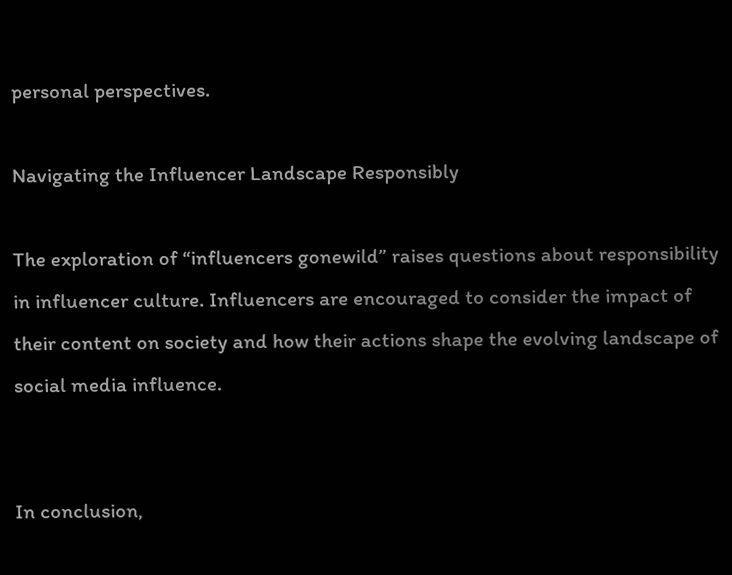personal perspectives.

Navigating the Influencer Landscape Responsibly

The exploration of “influencers gonewild” raises questions about responsibility in influencer culture. Influencers are encouraged to consider the impact of their content on society and how their actions shape the evolving landscape of social media influence.


In conclusion,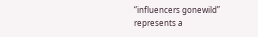“influencers gonewild” represents a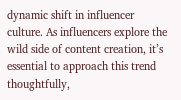dynamic shift in influencer culture. As influencers explore the wild side of content creation, it’s essential to approach this trend thoughtfully,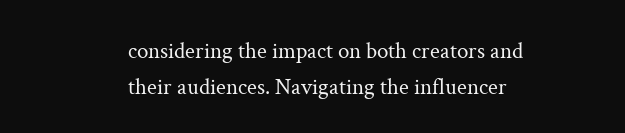considering the impact on both creators and their audiences. Navigating the influencer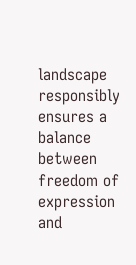landscape responsibly ensures a balance between freedom of expression and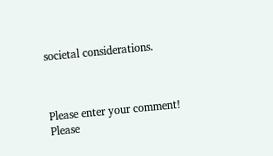societal considerations.



Please enter your comment!
Please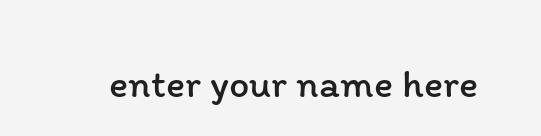enter your name here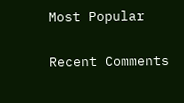Most Popular

Recent Comments